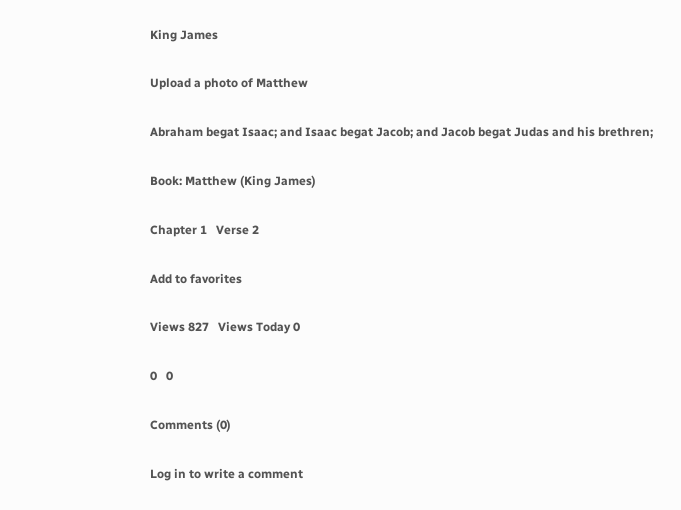King James

Upload a photo of Matthew

Abraham begat Isaac; and Isaac begat Jacob; and Jacob begat Judas and his brethren;

Book: Matthew (King James)

Chapter 1   Verse 2

Add to favorites

Views 827   Views Today 0

0   0

Comments (0)

Log in to write a comment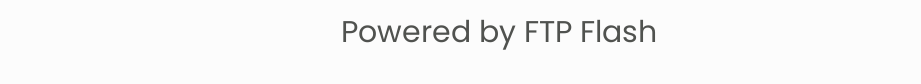Powered by FTP Flash